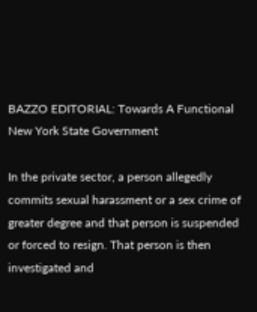BAZZO EDITORIAL: Towards A Functional New York State Government

In the private sector, a person allegedly commits sexual harassment or a sex crime of greater degree and that person is suspended or forced to resign. That person is then investigated and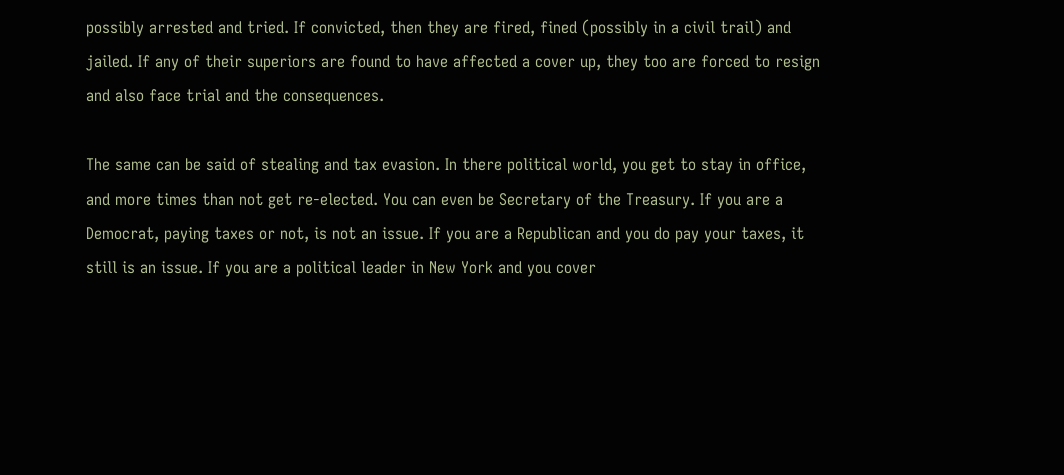possibly arrested and tried. If convicted, then they are fired, fined (possibly in a civil trail) and jailed. If any of their superiors are found to have affected a cover up, they too are forced to resign and also face trial and the consequences.

The same can be said of stealing and tax evasion. In there political world, you get to stay in office, and more times than not get re-elected. You can even be Secretary of the Treasury. If you are a Democrat, paying taxes or not, is not an issue. If you are a Republican and you do pay your taxes, it still is an issue. If you are a political leader in New York and you cover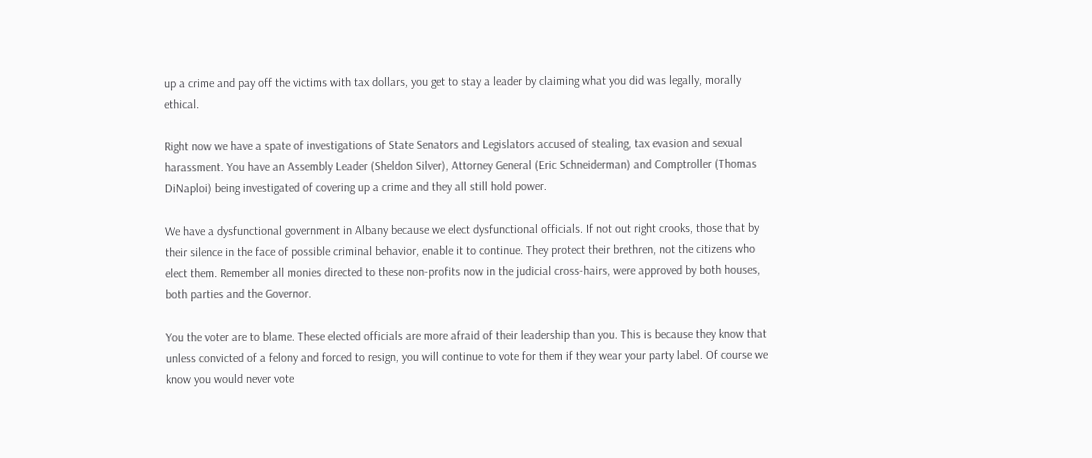up a crime and pay off the victims with tax dollars, you get to stay a leader by claiming what you did was legally, morally ethical.

Right now we have a spate of investigations of State Senators and Legislators accused of stealing, tax evasion and sexual harassment. You have an Assembly Leader (Sheldon Silver), Attorney General (Eric Schneiderman) and Comptroller (Thomas DiNaploi) being investigated of covering up a crime and they all still hold power.

We have a dysfunctional government in Albany because we elect dysfunctional officials. If not out right crooks, those that by their silence in the face of possible criminal behavior, enable it to continue. They protect their brethren, not the citizens who elect them. Remember all monies directed to these non-profits now in the judicial cross-hairs, were approved by both houses, both parties and the Governor.

You the voter are to blame. These elected officials are more afraid of their leadership than you. This is because they know that unless convicted of a felony and forced to resign, you will continue to vote for them if they wear your party label. Of course we know you would never vote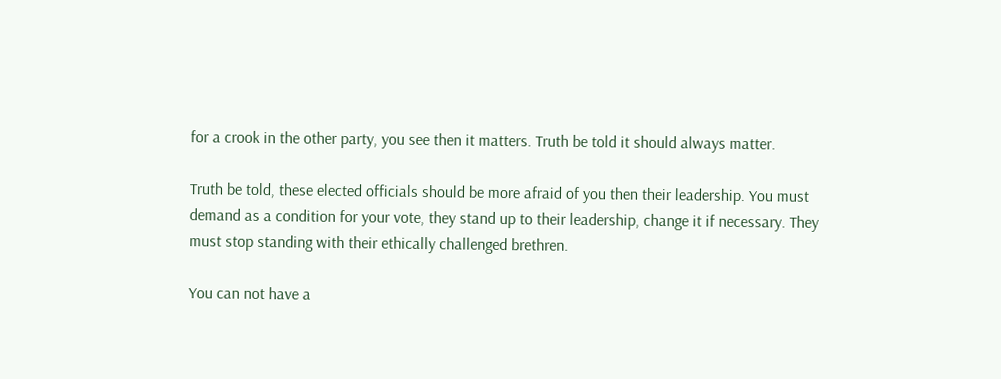for a crook in the other party, you see then it matters. Truth be told it should always matter.

Truth be told, these elected officials should be more afraid of you then their leadership. You must demand as a condition for your vote, they stand up to their leadership, change it if necessary. They must stop standing with their ethically challenged brethren.

You can not have a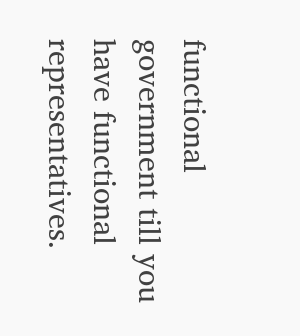functional government till you have functional representatives.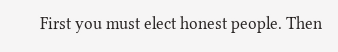First you must elect honest people. Then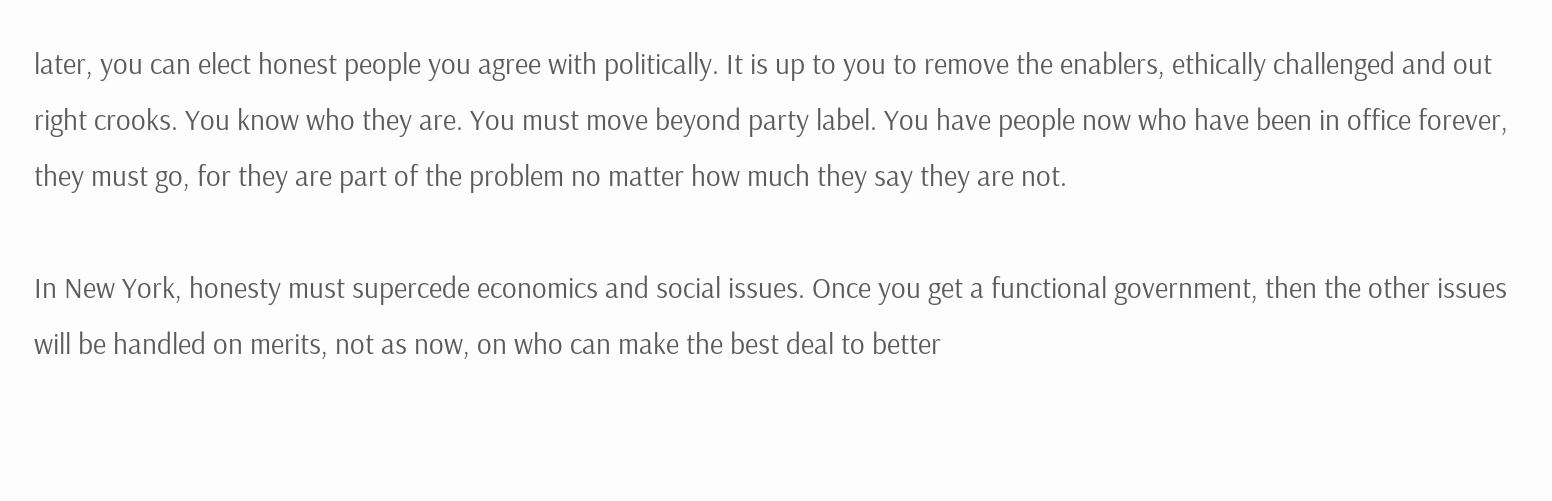later, you can elect honest people you agree with politically. It is up to you to remove the enablers, ethically challenged and out right crooks. You know who they are. You must move beyond party label. You have people now who have been in office forever, they must go, for they are part of the problem no matter how much they say they are not.

In New York, honesty must supercede economics and social issues. Once you get a functional government, then the other issues will be handled on merits, not as now, on who can make the best deal to better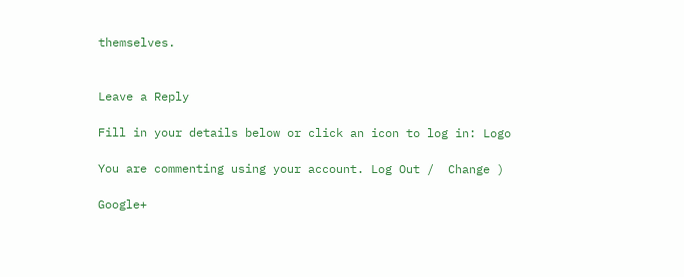themselves.


Leave a Reply

Fill in your details below or click an icon to log in: Logo

You are commenting using your account. Log Out /  Change )

Google+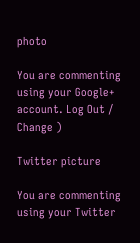photo

You are commenting using your Google+ account. Log Out /  Change )

Twitter picture

You are commenting using your Twitter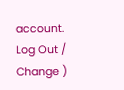account. Log Out /  Change )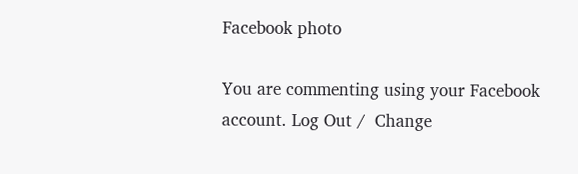Facebook photo

You are commenting using your Facebook account. Log Out /  Change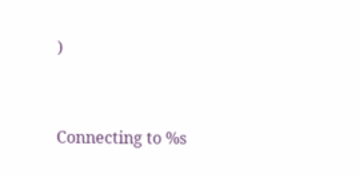)


Connecting to %s